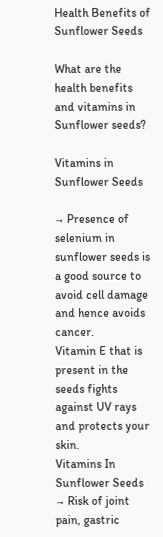Health Benefits of Sunflower Seeds

What are the health benefits and vitamins in Sunflower seeds?

Vitamins in Sunflower Seeds

→ Presence of selenium in sunflower seeds is a good source to avoid cell damage and hence avoids cancer.
Vitamin E that is present in the seeds fights against UV rays and protects your skin.
Vitamins In Sunflower Seeds
→ Risk of joint pain, gastric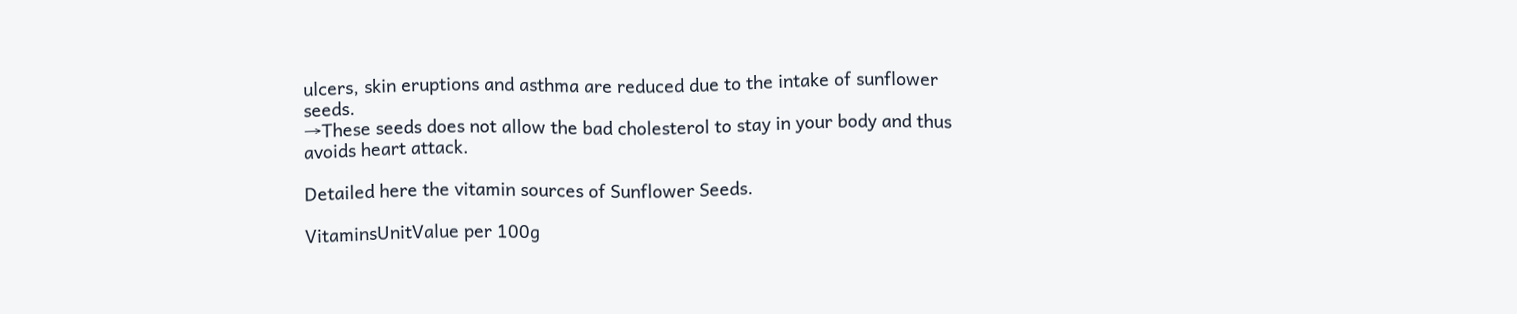ulcers, skin eruptions and asthma are reduced due to the intake of sunflower seeds.
→These seeds does not allow the bad cholesterol to stay in your body and thus avoids heart attack.

Detailed here the vitamin sources of Sunflower Seeds.

VitaminsUnitValue per 100g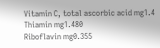Vitamin C, total ascorbic acid mg1.4
Thiamin mg1.480
Riboflavin mg0.355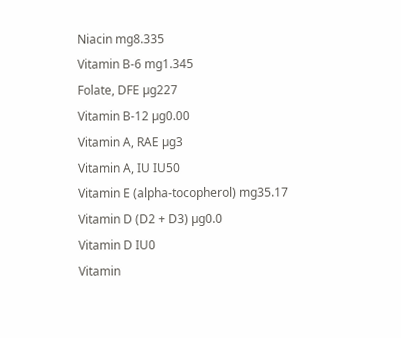Niacin mg8.335
Vitamin B-6 mg1.345
Folate, DFE µg227
Vitamin B-12 µg0.00
Vitamin A, RAE µg3
Vitamin A, IU IU50
Vitamin E (alpha-tocopherol) mg35.17
Vitamin D (D2 + D3) µg0.0
Vitamin D IU0
Vitamin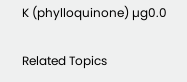K (phylloquinone) µg0.0

Related Topics